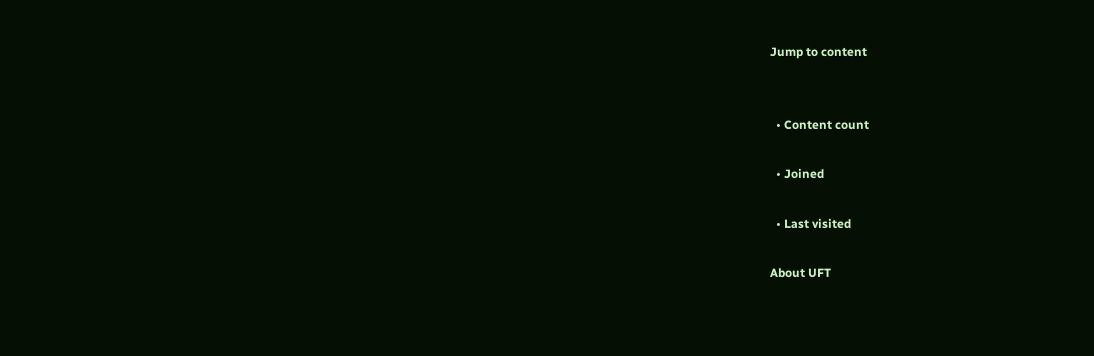Jump to content


  • Content count

  • Joined

  • Last visited

About UFT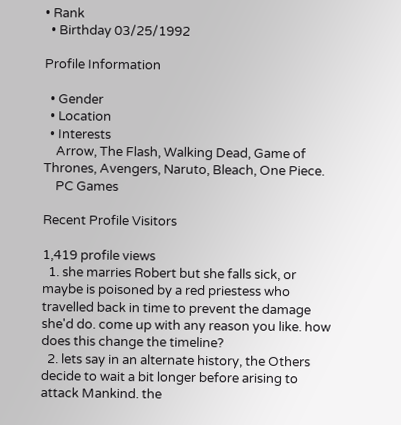• Rank
  • Birthday 03/25/1992

Profile Information

  • Gender
  • Location
  • Interests
    Arrow, The Flash, Walking Dead, Game of Thrones, Avengers, Naruto, Bleach, One Piece.
    PC Games

Recent Profile Visitors

1,419 profile views
  1. she marries Robert but she falls sick, or maybe is poisoned by a red priestess who travelled back in time to prevent the damage she'd do. come up with any reason you like. how does this change the timeline?
  2. lets say in an alternate history, the Others decide to wait a bit longer before arising to attack Mankind. the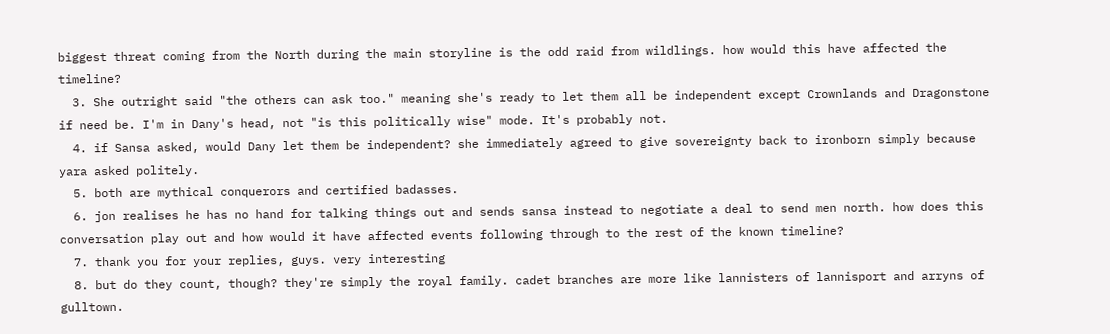biggest threat coming from the North during the main storyline is the odd raid from wildlings. how would this have affected the timeline?
  3. She outright said "the others can ask too." meaning she's ready to let them all be independent except Crownlands and Dragonstone if need be. I'm in Dany's head, not "is this politically wise" mode. It's probably not.
  4. if Sansa asked, would Dany let them be independent? she immediately agreed to give sovereignty back to ironborn simply because yara asked politely.
  5. both are mythical conquerors and certified badasses.
  6. jon realises he has no hand for talking things out and sends sansa instead to negotiate a deal to send men north. how does this conversation play out and how would it have affected events following through to the rest of the known timeline?
  7. thank you for your replies, guys. very interesting
  8. but do they count, though? they're simply the royal family. cadet branches are more like lannisters of lannisport and arryns of gulltown.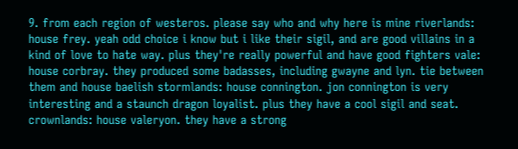9. from each region of westeros. please say who and why here is mine riverlands: house frey. yeah odd choice i know but i like their sigil, and are good villains in a kind of love to hate way. plus they're really powerful and have good fighters vale: house corbray. they produced some badasses, including gwayne and lyn. tie between them and house baelish stormlands: house connington. jon connington is very interesting and a staunch dragon loyalist. plus they have a cool sigil and seat. crownlands: house valeryon. they have a strong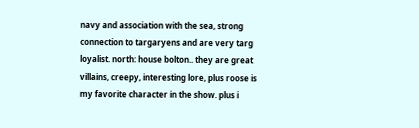navy and association with the sea, strong connection to targaryens and are very targ loyalist. north: house bolton.. they are great villains, creepy, interesting lore, plus roose is my favorite character in the show. plus i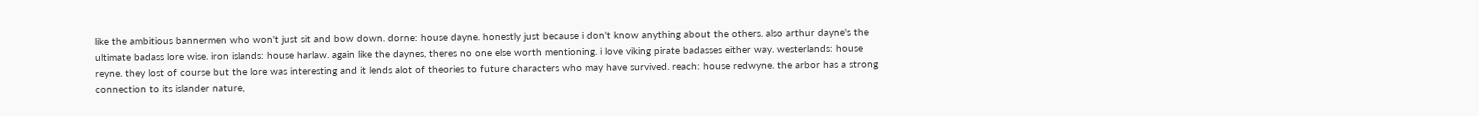like the ambitious bannermen who won't just sit and bow down. dorne: house dayne. honestly just because i don't know anything about the others. also arthur dayne's the ultimate badass lore wise. iron islands: house harlaw. again like the daynes, theres no one else worth mentioning. i love viking pirate badasses either way. westerlands: house reyne. they lost of course but the lore was interesting and it lends alot of theories to future characters who may have survived. reach: house redwyne. the arbor has a strong connection to its islander nature,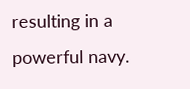resulting in a powerful navy.